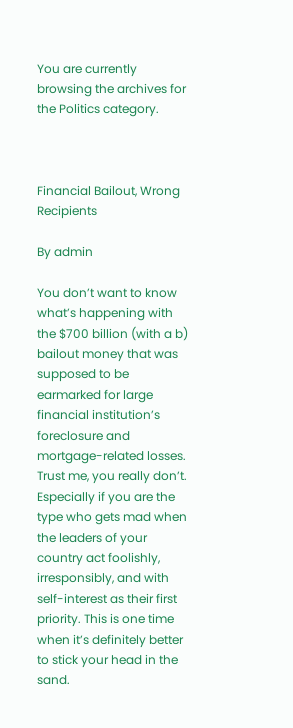You are currently browsing the archives for the Politics category.



Financial Bailout, Wrong Recipients

By admin

You don’t want to know what’s happening with the $700 billion (with a b) bailout money that was supposed to be earmarked for large financial institution’s foreclosure and mortgage-related losses. Trust me, you really don’t. Especially if you are the type who gets mad when the leaders of your country act foolishly, irresponsibly, and with self-interest as their first priority. This is one time when it’s definitely better to stick your head in the sand.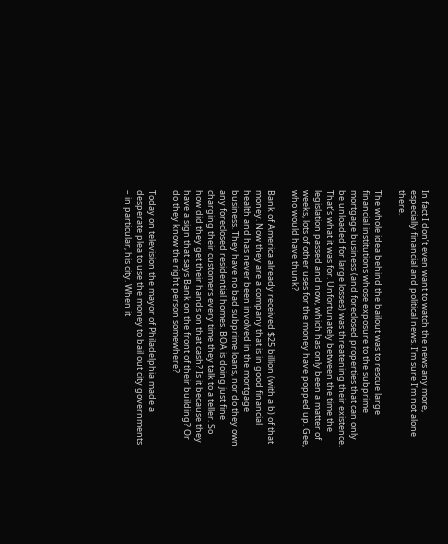In fact I don’t even want to watch the news any more, especially financial and political news. I’m sure I’m not alone there.

The whole idea behind the bailout was to rescue large financial institutions whose exposure to the subprime mortgage business (and foreclosed properties that can only be unloaded for large losses) was threatening their existence. That’s what it was for. Unfortunately between the time the legislation passed and now, which has only been a matter of weeks, lots of other uses for the money have popped up. Gee, who would have thunk?

Bank of America already received $25 billion (with a b) of that money. Now they are a company that is in good financial health and has never been involved in the mortgage business. They have no bad subprime loans, nor do they own any foreclosed residential homes. BOA is doing just fine charging their customers every time they talk to a teller. So how did they get their hands on that cash? Is it because they have a sign that says Bank on the front of their building? Or do they know the right person somewhere?

Today on television the mayor of Philadelphia made a desperate plea to use the money to bail out city governments – in particular, his city. When it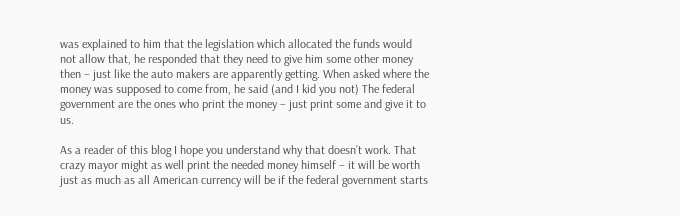was explained to him that the legislation which allocated the funds would not allow that, he responded that they need to give him some other money then – just like the auto makers are apparently getting. When asked where the money was supposed to come from, he said (and I kid you not) The federal government are the ones who print the money – just print some and give it to us.

As a reader of this blog I hope you understand why that doesn’t work. That crazy mayor might as well print the needed money himself – it will be worth just as much as all American currency will be if the federal government starts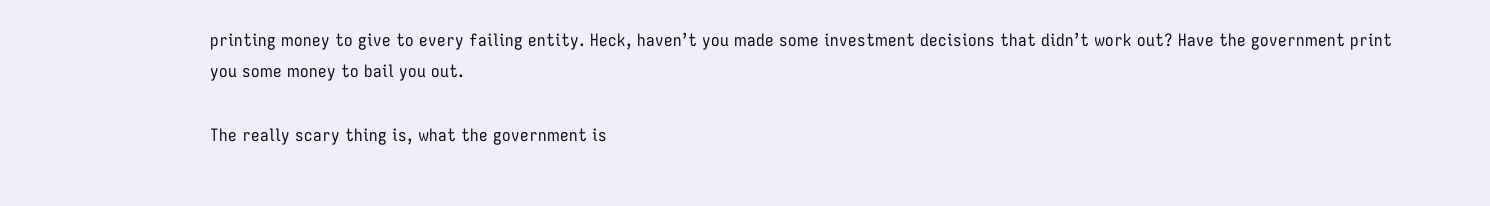printing money to give to every failing entity. Heck, haven’t you made some investment decisions that didn’t work out? Have the government print you some money to bail you out.

The really scary thing is, what the government is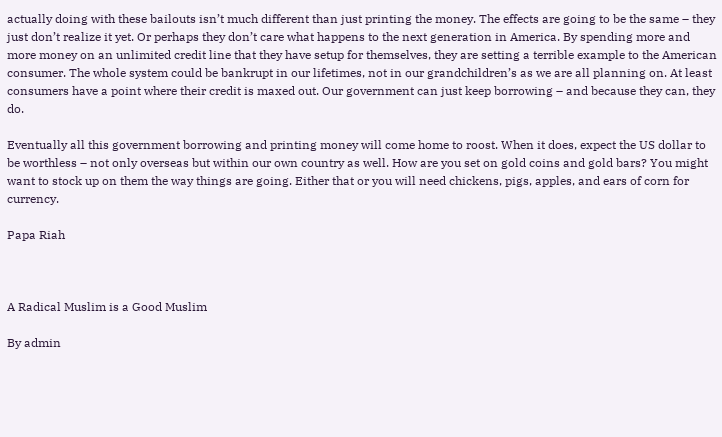actually doing with these bailouts isn’t much different than just printing the money. The effects are going to be the same – they just don’t realize it yet. Or perhaps they don’t care what happens to the next generation in America. By spending more and more money on an unlimited credit line that they have setup for themselves, they are setting a terrible example to the American consumer. The whole system could be bankrupt in our lifetimes, not in our grandchildren’s as we are all planning on. At least consumers have a point where their credit is maxed out. Our government can just keep borrowing – and because they can, they do.

Eventually all this government borrowing and printing money will come home to roost. When it does, expect the US dollar to be worthless – not only overseas but within our own country as well. How are you set on gold coins and gold bars? You might want to stock up on them the way things are going. Either that or you will need chickens, pigs, apples, and ears of corn for currency.

Papa Riah



A Radical Muslim is a Good Muslim

By admin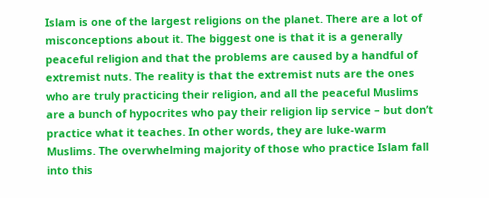Islam is one of the largest religions on the planet. There are a lot of misconceptions about it. The biggest one is that it is a generally peaceful religion and that the problems are caused by a handful of extremist nuts. The reality is that the extremist nuts are the ones who are truly practicing their religion, and all the peaceful Muslims are a bunch of hypocrites who pay their religion lip service – but don’t practice what it teaches. In other words, they are luke-warm Muslims. The overwhelming majority of those who practice Islam fall into this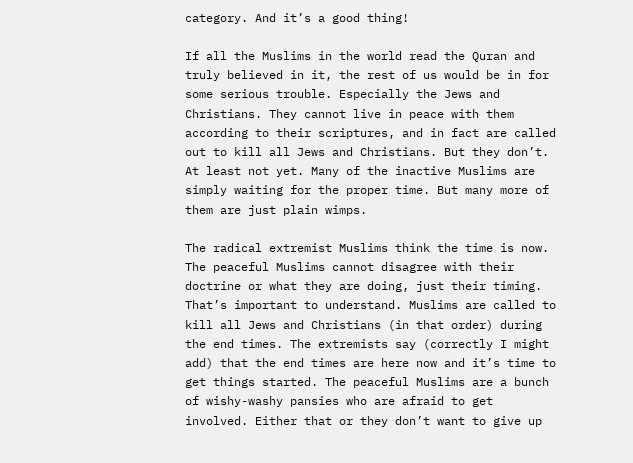category. And it’s a good thing!

If all the Muslims in the world read the Quran and truly believed in it, the rest of us would be in for some serious trouble. Especially the Jews and Christians. They cannot live in peace with them according to their scriptures, and in fact are called out to kill all Jews and Christians. But they don’t. At least not yet. Many of the inactive Muslims are simply waiting for the proper time. But many more of them are just plain wimps.

The radical extremist Muslims think the time is now. The peaceful Muslims cannot disagree with their doctrine or what they are doing, just their timing. That’s important to understand. Muslims are called to kill all Jews and Christians (in that order) during the end times. The extremists say (correctly I might add) that the end times are here now and it’s time to get things started. The peaceful Muslims are a bunch of wishy-washy pansies who are afraid to get involved. Either that or they don’t want to give up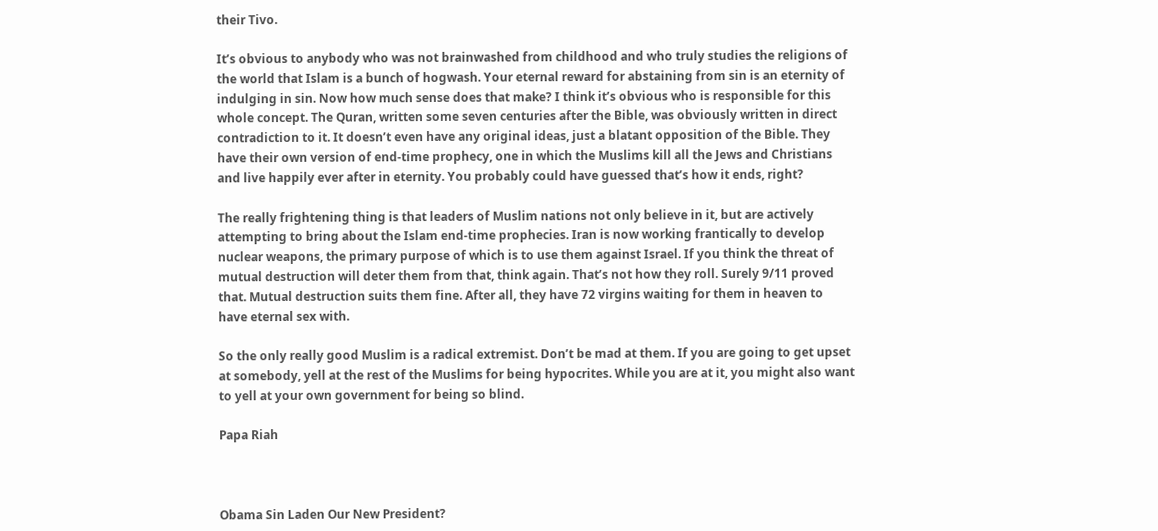their Tivo.

It’s obvious to anybody who was not brainwashed from childhood and who truly studies the religions of the world that Islam is a bunch of hogwash. Your eternal reward for abstaining from sin is an eternity of indulging in sin. Now how much sense does that make? I think it’s obvious who is responsible for this whole concept. The Quran, written some seven centuries after the Bible, was obviously written in direct contradiction to it. It doesn’t even have any original ideas, just a blatant opposition of the Bible. They have their own version of end-time prophecy, one in which the Muslims kill all the Jews and Christians and live happily ever after in eternity. You probably could have guessed that’s how it ends, right?

The really frightening thing is that leaders of Muslim nations not only believe in it, but are actively attempting to bring about the Islam end-time prophecies. Iran is now working frantically to develop nuclear weapons, the primary purpose of which is to use them against Israel. If you think the threat of mutual destruction will deter them from that, think again. That’s not how they roll. Surely 9/11 proved that. Mutual destruction suits them fine. After all, they have 72 virgins waiting for them in heaven to have eternal sex with.

So the only really good Muslim is a radical extremist. Don’t be mad at them. If you are going to get upset at somebody, yell at the rest of the Muslims for being hypocrites. While you are at it, you might also want to yell at your own government for being so blind.

Papa Riah



Obama Sin Laden Our New President?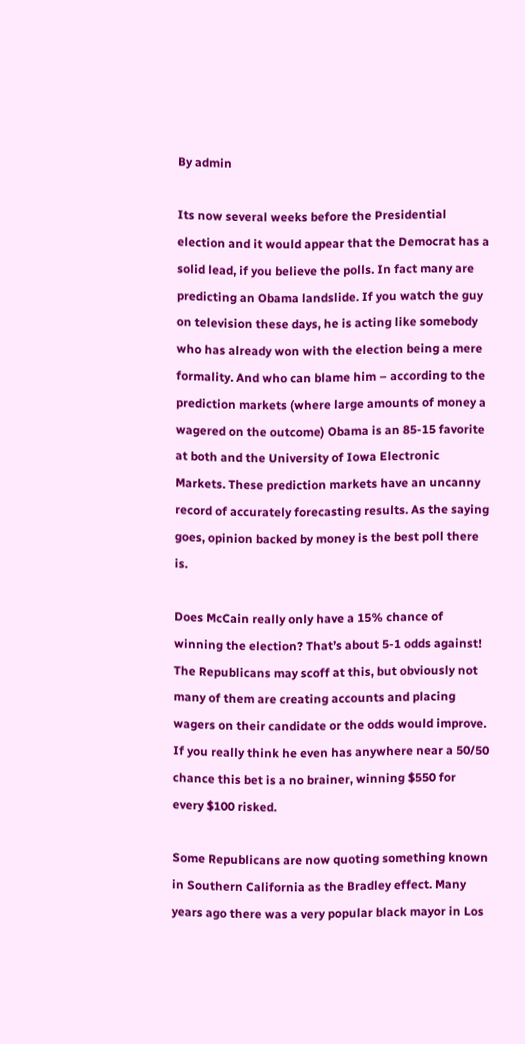By admin

Its now several weeks before the Presidential election and it would appear that the Democrat has a solid lead, if you believe the polls. In fact many are predicting an Obama landslide. If you watch the guy on television these days, he is acting like somebody who has already won with the election being a mere formality. And who can blame him – according to the prediction markets (where large amounts of money a wagered on the outcome) Obama is an 85-15 favorite at both and the University of Iowa Electronic Markets. These prediction markets have an uncanny record of accurately forecasting results. As the saying goes, opinion backed by money is the best poll there is.

Does McCain really only have a 15% chance of winning the election? That’s about 5-1 odds against! The Republicans may scoff at this, but obviously not many of them are creating accounts and placing wagers on their candidate or the odds would improve. If you really think he even has anywhere near a 50/50 chance this bet is a no brainer, winning $550 for every $100 risked.

Some Republicans are now quoting something known in Southern California as the Bradley effect. Many years ago there was a very popular black mayor in Los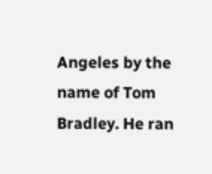Angeles by the name of Tom Bradley. He ran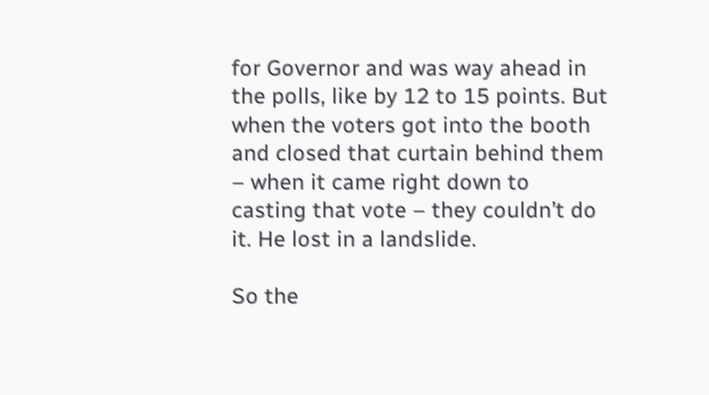for Governor and was way ahead in the polls, like by 12 to 15 points. But when the voters got into the booth and closed that curtain behind them – when it came right down to casting that vote – they couldn’t do it. He lost in a landslide.

So the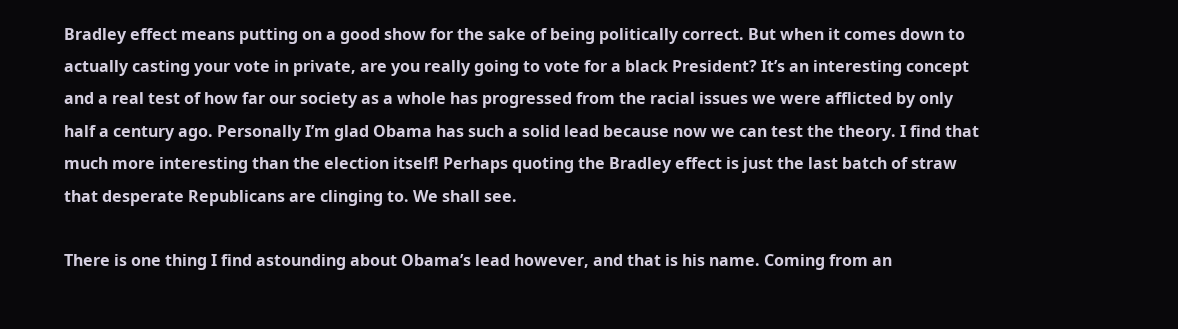Bradley effect means putting on a good show for the sake of being politically correct. But when it comes down to actually casting your vote in private, are you really going to vote for a black President? It’s an interesting concept and a real test of how far our society as a whole has progressed from the racial issues we were afflicted by only half a century ago. Personally I’m glad Obama has such a solid lead because now we can test the theory. I find that much more interesting than the election itself! Perhaps quoting the Bradley effect is just the last batch of straw that desperate Republicans are clinging to. We shall see.

There is one thing I find astounding about Obama’s lead however, and that is his name. Coming from an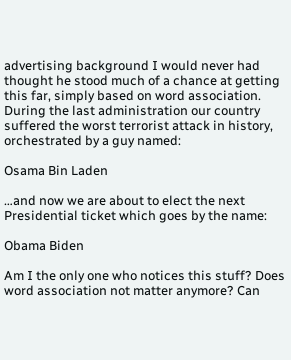advertising background I would never had thought he stood much of a chance at getting this far, simply based on word association. During the last administration our country suffered the worst terrorist attack in history, orchestrated by a guy named:

Osama Bin Laden

…and now we are about to elect the next Presidential ticket which goes by the name:

Obama Biden

Am I the only one who notices this stuff? Does word association not matter anymore? Can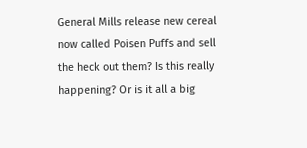General Mills release new cereal now called Poisen Puffs and sell the heck out them? Is this really happening? Or is it all a big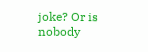joke? Or is nobody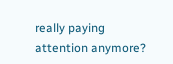really paying attention anymore?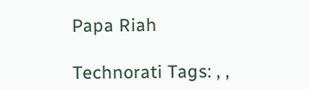Papa Riah

Technorati Tags: , ,